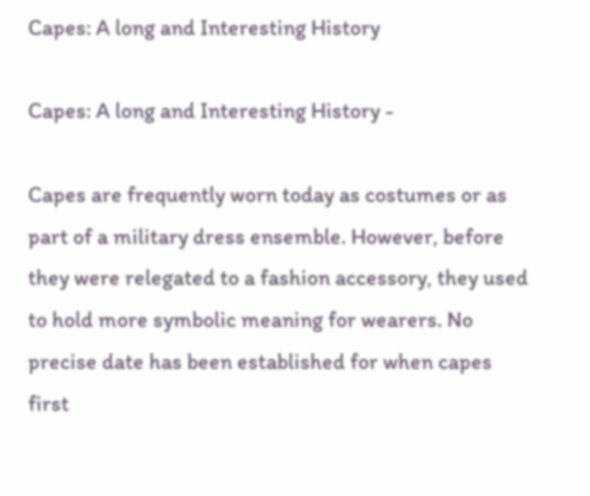Capes: A long and Interesting History

Capes: A long and Interesting History -

Capes are frequently worn today as costumes or as part of a military dress ensemble. However, before they were relegated to a fashion accessory, they used to hold more symbolic meaning for wearers. No precise date has been established for when capes first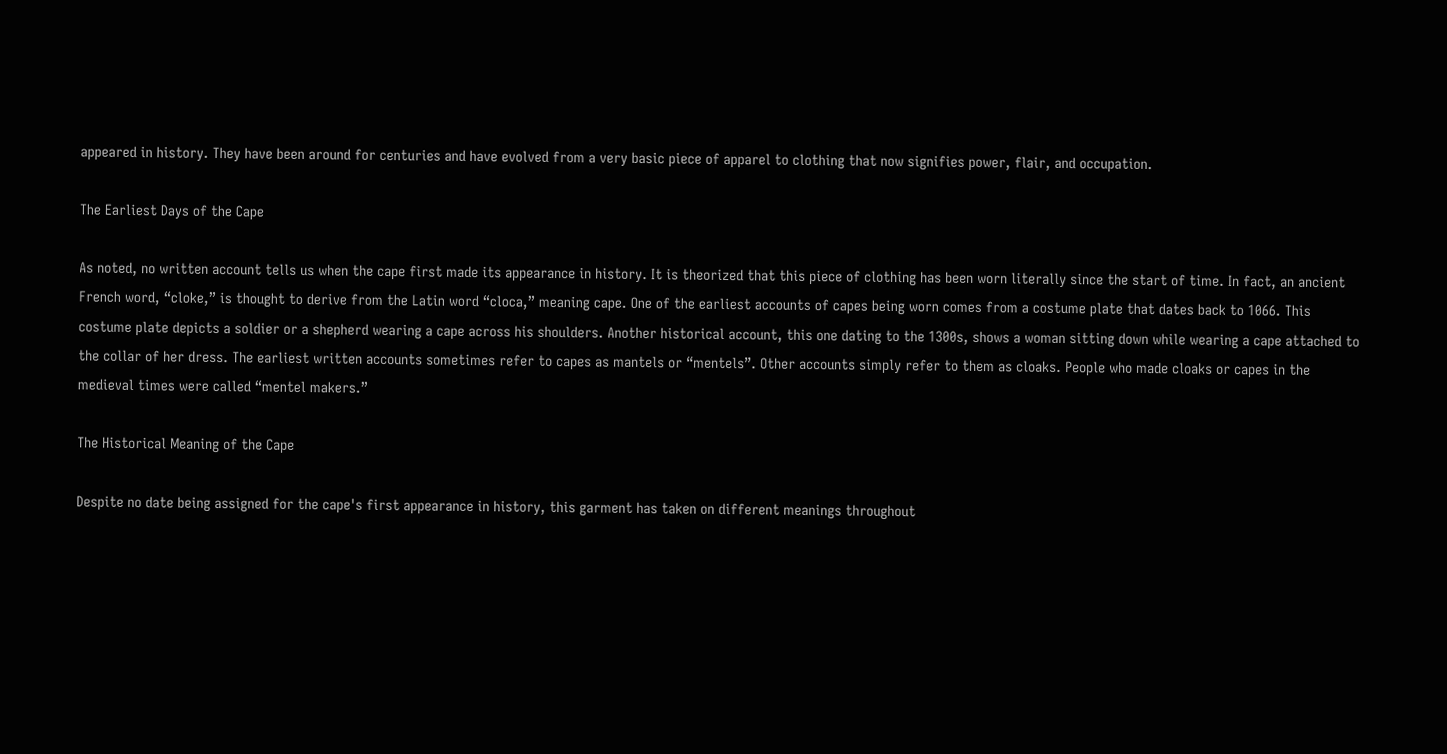appeared in history. They have been around for centuries and have evolved from a very basic piece of apparel to clothing that now signifies power, flair, and occupation.

The Earliest Days of the Cape

As noted, no written account tells us when the cape first made its appearance in history. It is theorized that this piece of clothing has been worn literally since the start of time. In fact, an ancient French word, “cloke,” is thought to derive from the Latin word “cloca,” meaning cape. One of the earliest accounts of capes being worn comes from a costume plate that dates back to 1066. This costume plate depicts a soldier or a shepherd wearing a cape across his shoulders. Another historical account, this one dating to the 1300s, shows a woman sitting down while wearing a cape attached to the collar of her dress. The earliest written accounts sometimes refer to capes as mantels or “mentels”. Other accounts simply refer to them as cloaks. People who made cloaks or capes in the medieval times were called “mentel makers.”

The Historical Meaning of the Cape

Despite no date being assigned for the cape's first appearance in history, this garment has taken on different meanings throughout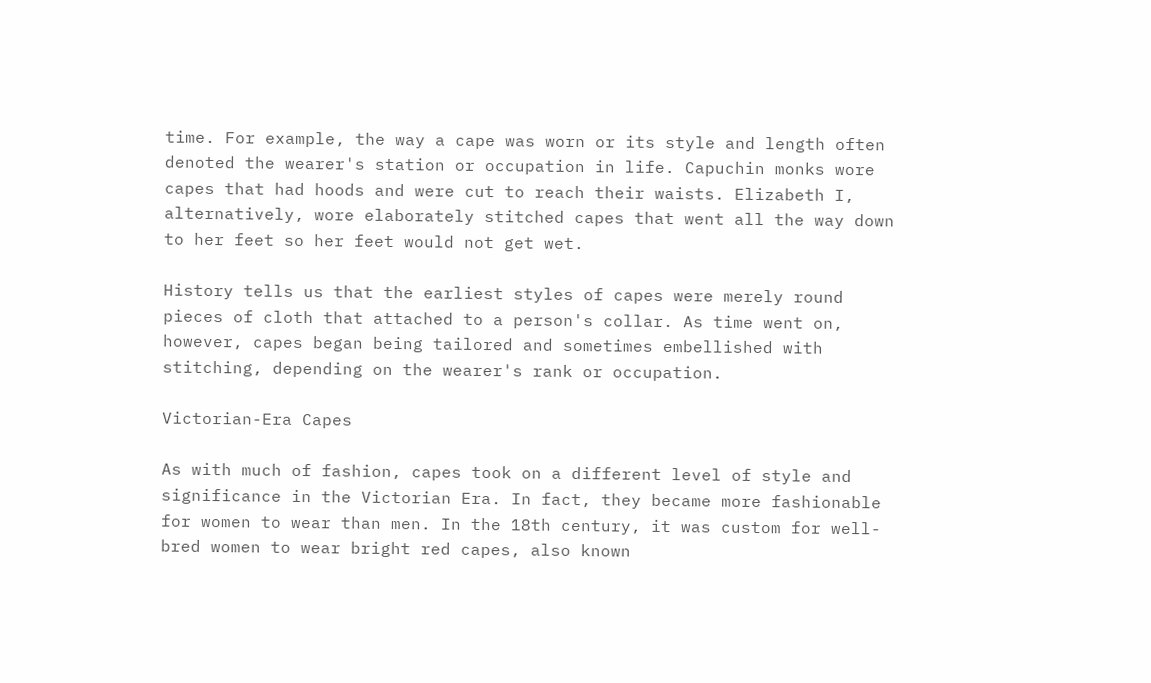time. For example, the way a cape was worn or its style and length often denoted the wearer's station or occupation in life. Capuchin monks wore capes that had hoods and were cut to reach their waists. Elizabeth I, alternatively, wore elaborately stitched capes that went all the way down to her feet so her feet would not get wet.

History tells us that the earliest styles of capes were merely round pieces of cloth that attached to a person's collar. As time went on, however, capes began being tailored and sometimes embellished with stitching, depending on the wearer's rank or occupation.

Victorian-Era Capes

As with much of fashion, capes took on a different level of style and significance in the Victorian Era. In fact, they became more fashionable for women to wear than men. In the 18th century, it was custom for well-bred women to wear bright red capes, also known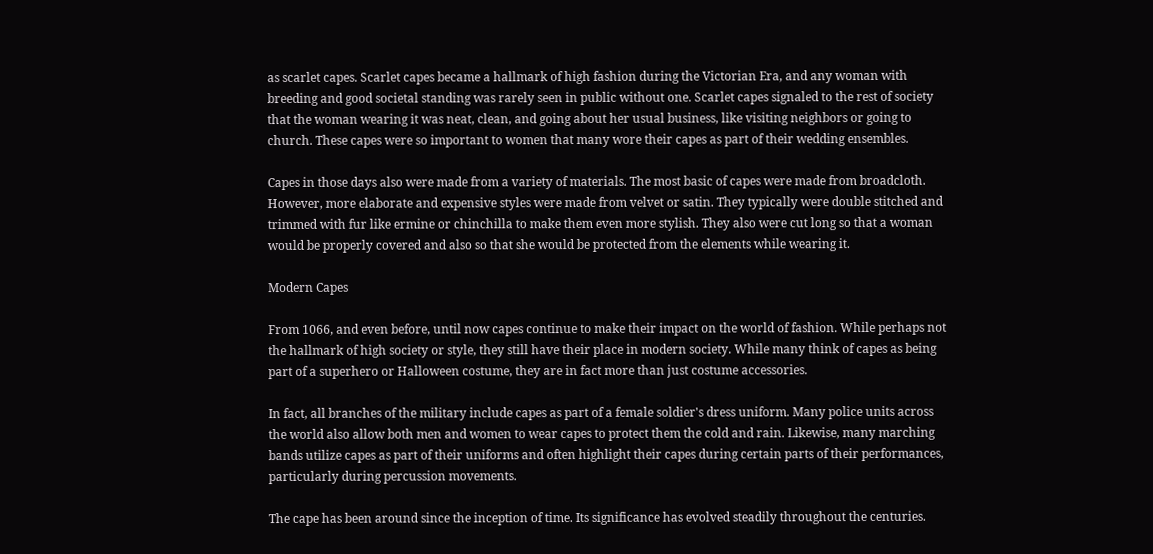as scarlet capes. Scarlet capes became a hallmark of high fashion during the Victorian Era, and any woman with breeding and good societal standing was rarely seen in public without one. Scarlet capes signaled to the rest of society that the woman wearing it was neat, clean, and going about her usual business, like visiting neighbors or going to church. These capes were so important to women that many wore their capes as part of their wedding ensembles.

Capes in those days also were made from a variety of materials. The most basic of capes were made from broadcloth. However, more elaborate and expensive styles were made from velvet or satin. They typically were double stitched and trimmed with fur like ermine or chinchilla to make them even more stylish. They also were cut long so that a woman would be properly covered and also so that she would be protected from the elements while wearing it.

Modern Capes

From 1066, and even before, until now capes continue to make their impact on the world of fashion. While perhaps not the hallmark of high society or style, they still have their place in modern society. While many think of capes as being part of a superhero or Halloween costume, they are in fact more than just costume accessories.

In fact, all branches of the military include capes as part of a female soldier's dress uniform. Many police units across the world also allow both men and women to wear capes to protect them the cold and rain. Likewise, many marching bands utilize capes as part of their uniforms and often highlight their capes during certain parts of their performances, particularly during percussion movements.

The cape has been around since the inception of time. Its significance has evolved steadily throughout the centuries.